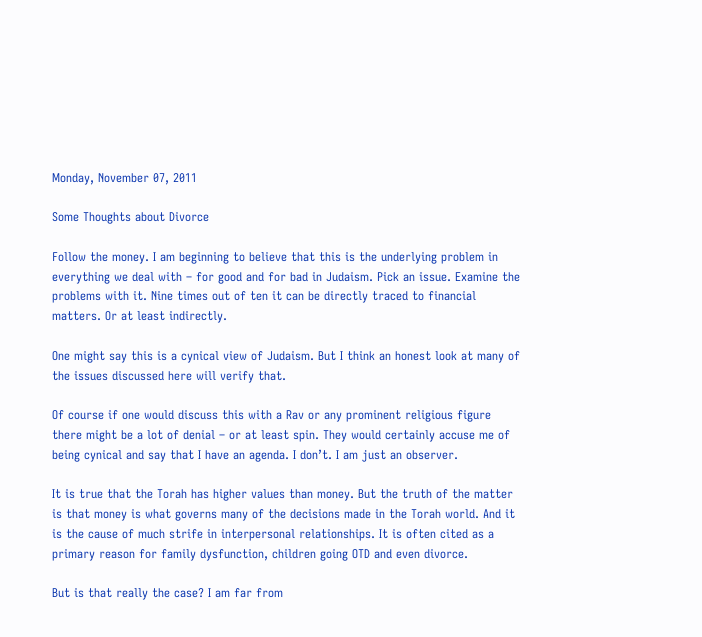Monday, November 07, 2011

Some Thoughts about Divorce

Follow the money. I am beginning to believe that this is the underlying problem in everything we deal with – for good and for bad in Judaism. Pick an issue. Examine the problems with it. Nine times out of ten it can be directly traced to financial matters. Or at least indirectly.

One might say this is a cynical view of Judaism. But I think an honest look at many of the issues discussed here will verify that.

Of course if one would discuss this with a Rav or any prominent religious figure there might be a lot of denial – or at least spin. They would certainly accuse me of being cynical and say that I have an agenda. I don’t. I am just an observer.

It is true that the Torah has higher values than money. But the truth of the matter is that money is what governs many of the decisions made in the Torah world. And it is the cause of much strife in interpersonal relationships. It is often cited as a primary reason for family dysfunction, children going OTD and even divorce.

But is that really the case? I am far from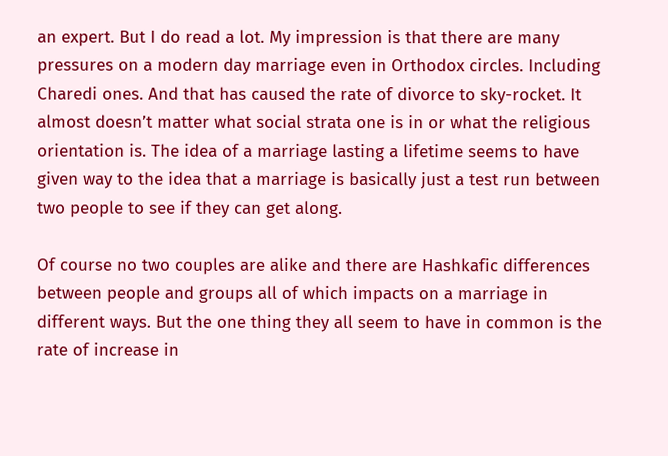an expert. But I do read a lot. My impression is that there are many pressures on a modern day marriage even in Orthodox circles. Including Charedi ones. And that has caused the rate of divorce to sky-rocket. It almost doesn’t matter what social strata one is in or what the religious orientation is. The idea of a marriage lasting a lifetime seems to have given way to the idea that a marriage is basically just a test run between two people to see if they can get along.

Of course no two couples are alike and there are Hashkafic differences between people and groups all of which impacts on a marriage in different ways. But the one thing they all seem to have in common is the rate of increase in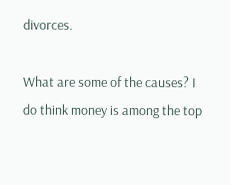divorces.

What are some of the causes? I do think money is among the top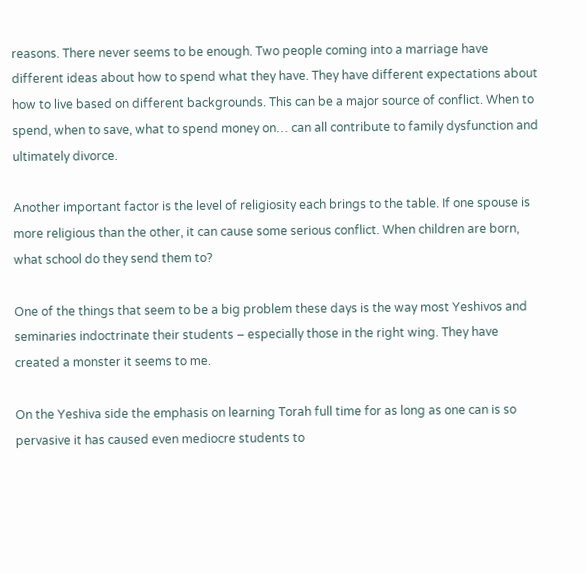reasons. There never seems to be enough. Two people coming into a marriage have different ideas about how to spend what they have. They have different expectations about how to live based on different backgrounds. This can be a major source of conflict. When to spend, when to save, what to spend money on… can all contribute to family dysfunction and ultimately divorce.

Another important factor is the level of religiosity each brings to the table. If one spouse is more religious than the other, it can cause some serious conflict. When children are born, what school do they send them to?

One of the things that seem to be a big problem these days is the way most Yeshivos and seminaries indoctrinate their students – especially those in the right wing. They have created a monster it seems to me.

On the Yeshiva side the emphasis on learning Torah full time for as long as one can is so pervasive it has caused even mediocre students to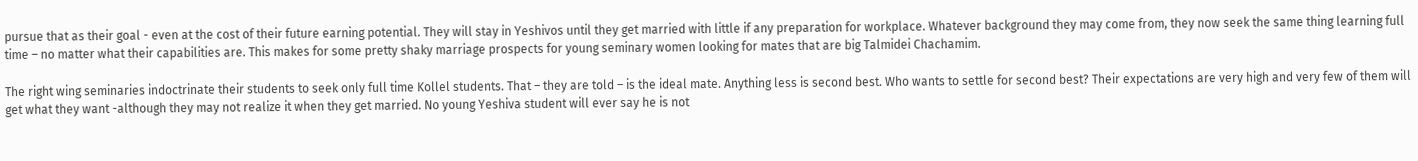pursue that as their goal - even at the cost of their future earning potential. They will stay in Yeshivos until they get married with little if any preparation for workplace. Whatever background they may come from, they now seek the same thing learning full time – no matter what their capabilities are. This makes for some pretty shaky marriage prospects for young seminary women looking for mates that are big Talmidei Chachamim.

The right wing seminaries indoctrinate their students to seek only full time Kollel students. That – they are told – is the ideal mate. Anything less is second best. Who wants to settle for second best? Their expectations are very high and very few of them will get what they want -although they may not realize it when they get married. No young Yeshiva student will ever say he is not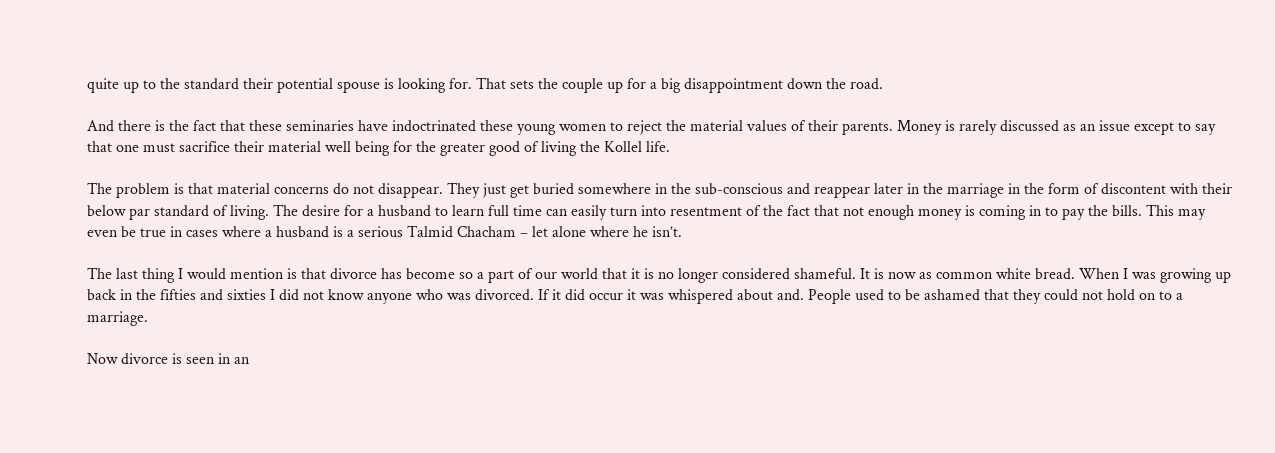quite up to the standard their potential spouse is looking for. That sets the couple up for a big disappointment down the road.

And there is the fact that these seminaries have indoctrinated these young women to reject the material values of their parents. Money is rarely discussed as an issue except to say that one must sacrifice their material well being for the greater good of living the Kollel life.

The problem is that material concerns do not disappear. They just get buried somewhere in the sub-conscious and reappear later in the marriage in the form of discontent with their below par standard of living. The desire for a husband to learn full time can easily turn into resentment of the fact that not enough money is coming in to pay the bills. This may even be true in cases where a husband is a serious Talmid Chacham – let alone where he isn’t.

The last thing I would mention is that divorce has become so a part of our world that it is no longer considered shameful. It is now as common white bread. When I was growing up back in the fifties and sixties I did not know anyone who was divorced. If it did occur it was whispered about and. People used to be ashamed that they could not hold on to a marriage.

Now divorce is seen in an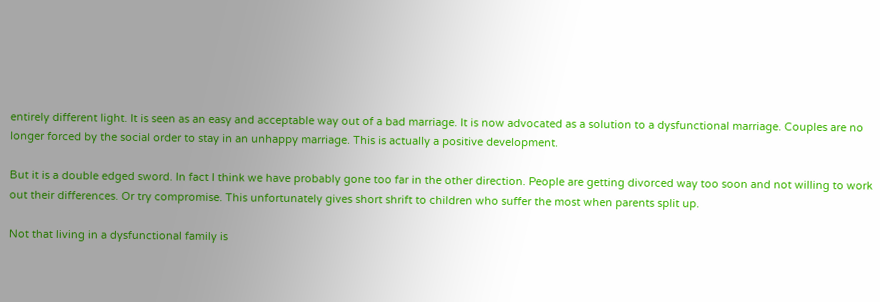entirely different light. It is seen as an easy and acceptable way out of a bad marriage. It is now advocated as a solution to a dysfunctional marriage. Couples are no longer forced by the social order to stay in an unhappy marriage. This is actually a positive development.

But it is a double edged sword. In fact I think we have probably gone too far in the other direction. People are getting divorced way too soon and not willing to work out their differences. Or try compromise. This unfortunately gives short shrift to children who suffer the most when parents split up.

Not that living in a dysfunctional family is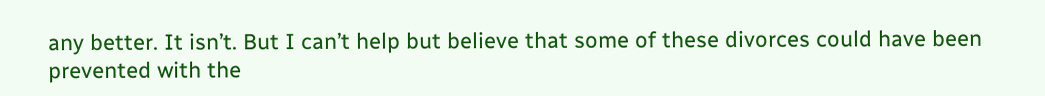any better. It isn’t. But I can’t help but believe that some of these divorces could have been prevented with the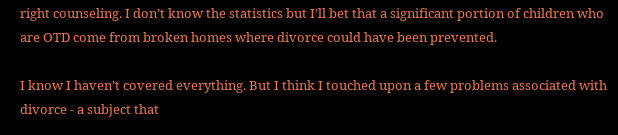right counseling. I don’t know the statistics but I’ll bet that a significant portion of children who are OTD come from broken homes where divorce could have been prevented.

I know I haven’t covered everything. But I think I touched upon a few problems associated with divorce - a subject that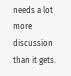needs a lot more discussion than it gets.